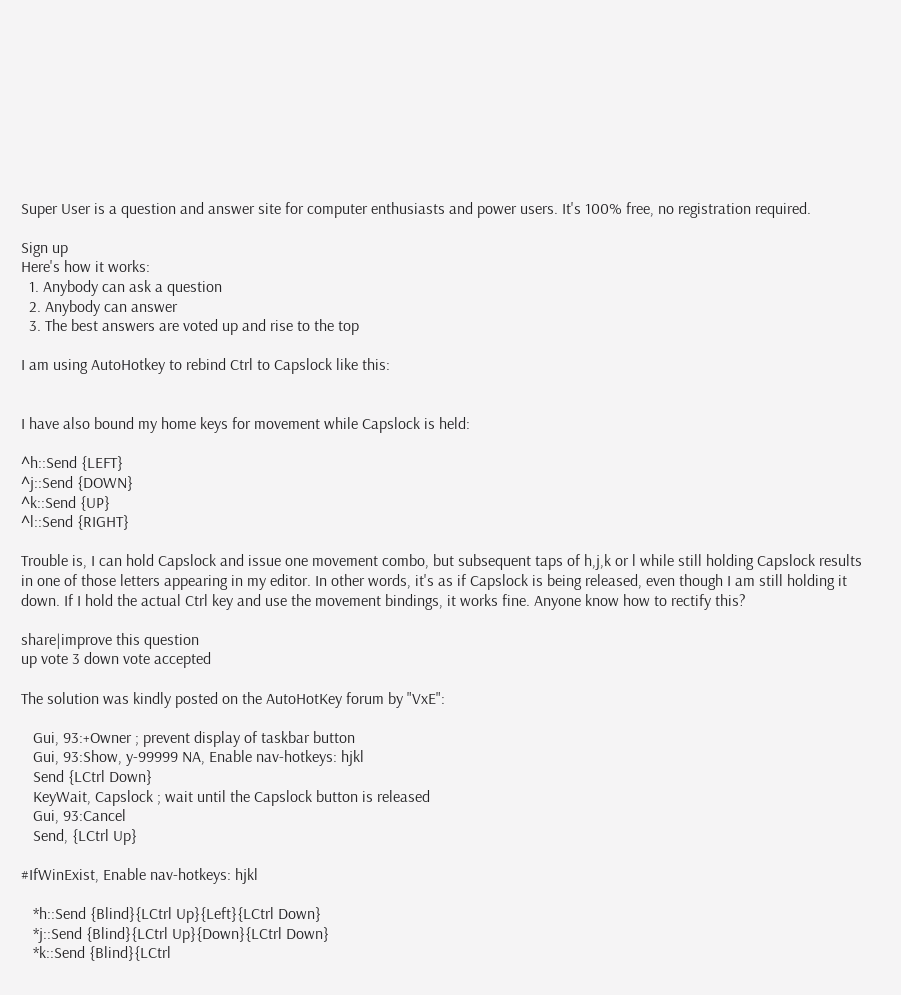Super User is a question and answer site for computer enthusiasts and power users. It's 100% free, no registration required.

Sign up
Here's how it works:
  1. Anybody can ask a question
  2. Anybody can answer
  3. The best answers are voted up and rise to the top

I am using AutoHotkey to rebind Ctrl to Capslock like this:


I have also bound my home keys for movement while Capslock is held:

^h::Send {LEFT}
^j::Send {DOWN}
^k::Send {UP}
^l::Send {RIGHT}

Trouble is, I can hold Capslock and issue one movement combo, but subsequent taps of h,j,k or l while still holding Capslock results in one of those letters appearing in my editor. In other words, it's as if Capslock is being released, even though I am still holding it down. If I hold the actual Ctrl key and use the movement bindings, it works fine. Anyone know how to rectify this?

share|improve this question
up vote 3 down vote accepted

The solution was kindly posted on the AutoHotKey forum by "VxE":

   Gui, 93:+Owner ; prevent display of taskbar button
   Gui, 93:Show, y-99999 NA, Enable nav-hotkeys: hjkl
   Send {LCtrl Down}
   KeyWait, Capslock ; wait until the Capslock button is released
   Gui, 93:Cancel
   Send, {LCtrl Up}

#IfWinExist, Enable nav-hotkeys: hjkl

   *h::Send {Blind}{LCtrl Up}{Left}{LCtrl Down}
   *j::Send {Blind}{LCtrl Up}{Down}{LCtrl Down}
   *k::Send {Blind}{LCtrl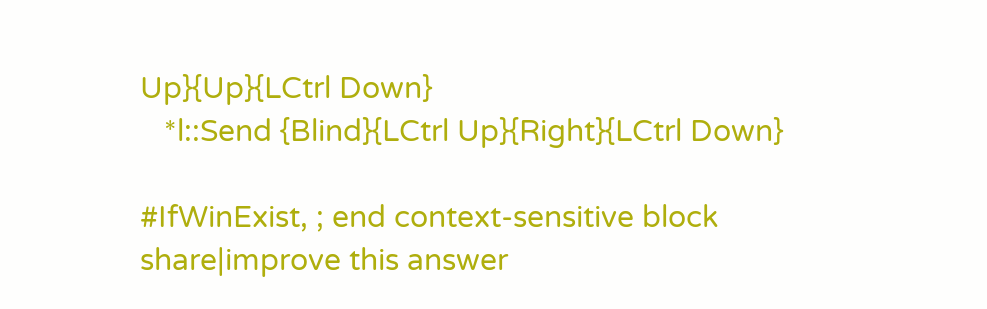Up}{Up}{LCtrl Down}
   *l::Send {Blind}{LCtrl Up}{Right}{LCtrl Down}

#IfWinExist, ; end context-sensitive block
share|improve this answer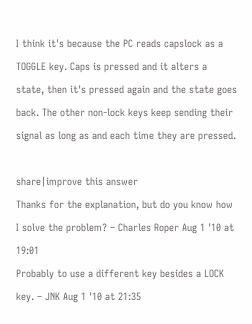I think it's because the PC reads capslock as a TOGGLE key. Caps is pressed and it alters a state, then it's pressed again and the state goes back. The other non-lock keys keep sending their signal as long as and each time they are pressed.

share|improve this answer
Thanks for the explanation, but do you know how I solve the problem? – Charles Roper Aug 1 '10 at 19:01
Probably to use a different key besides a LOCK key. – JNK Aug 1 '10 at 21:35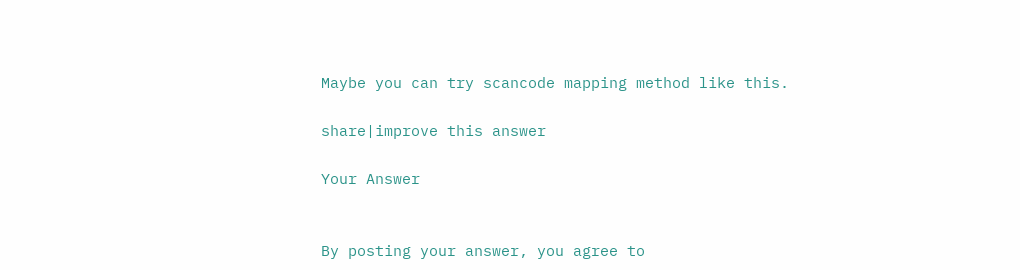Maybe you can try scancode mapping method like this.

share|improve this answer

Your Answer


By posting your answer, you agree to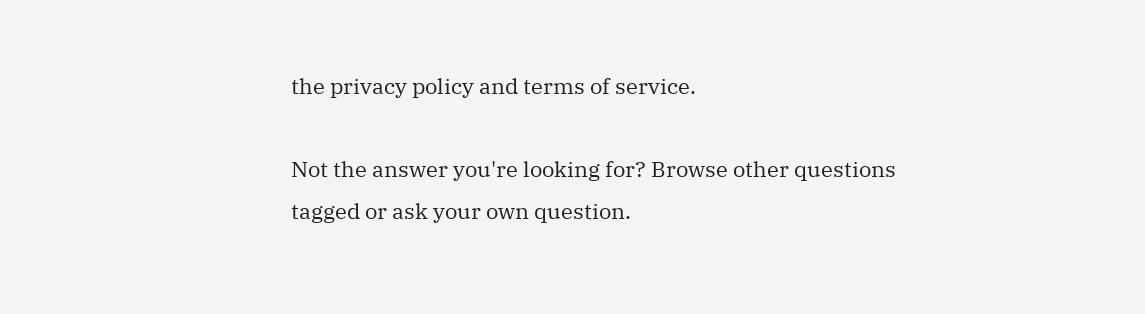the privacy policy and terms of service.

Not the answer you're looking for? Browse other questions tagged or ask your own question.